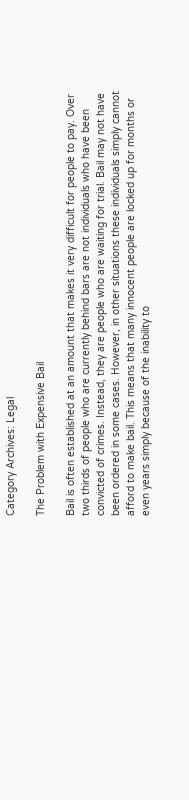Category Archives: Legal

The Problem with Expensive Bail

Bail is often established at an amount that makes it very difficult for people to pay. Over two thirds of people who are currently behind bars are not individuals who have been convicted of crimes. Instead, they are people who are waiting for trial. Bail may not have been ordered in some cases. However, in other situations these individuals simply cannot afford to make bail. This means that many innocent people are locked up for months or even years simply because of the inability to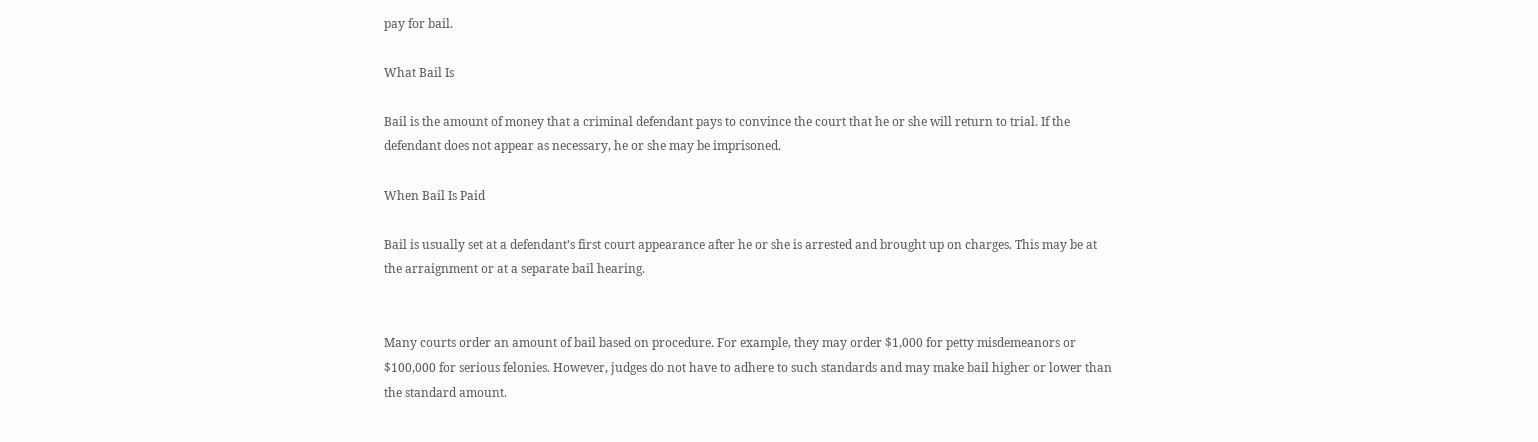pay for bail.

What Bail Is

Bail is the amount of money that a criminal defendant pays to convince the court that he or she will return to trial. If the defendant does not appear as necessary, he or she may be imprisoned.

When Bail Is Paid

Bail is usually set at a defendant’s first court appearance after he or she is arrested and brought up on charges. This may be at the arraignment or at a separate bail hearing.


Many courts order an amount of bail based on procedure. For example, they may order $1,000 for petty misdemeanors or $100,000 for serious felonies. However, judges do not have to adhere to such standards and may make bail higher or lower than the standard amount.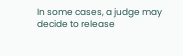In some cases, a judge may decide to release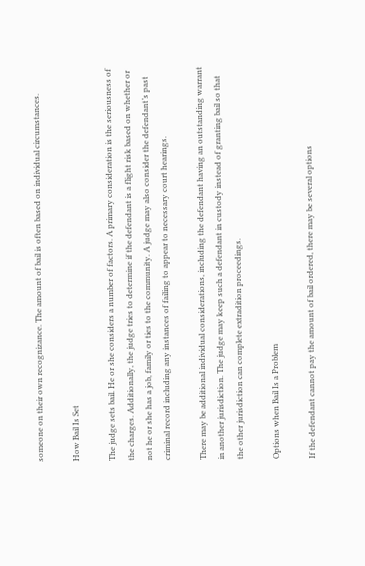someone on their own recognizance. The amount of bail is often based on individual circumstances.

How Bail Is Set

The judge sets bail. He or she considers a number of factors. A primary consideration is the seriousness of the charges. Additionally, the judge tries to determine if the defendant is a flight risk based on whether or not he or she has a job, family or ties to the community. A judge may also consider the defendant’s past criminal record including any instances of failing to appear to necessary court hearings.

There may be additional individual considerations, including the defendant having an outstanding warrant in another jurisdiction. The judge may keep such a defendant in custody instead of granting bail so that the other jurisdiction can complete extradition proceedings.

Options when Bail Is a Problem

If the defendant cannot pay the amount of bail ordered, there may be several options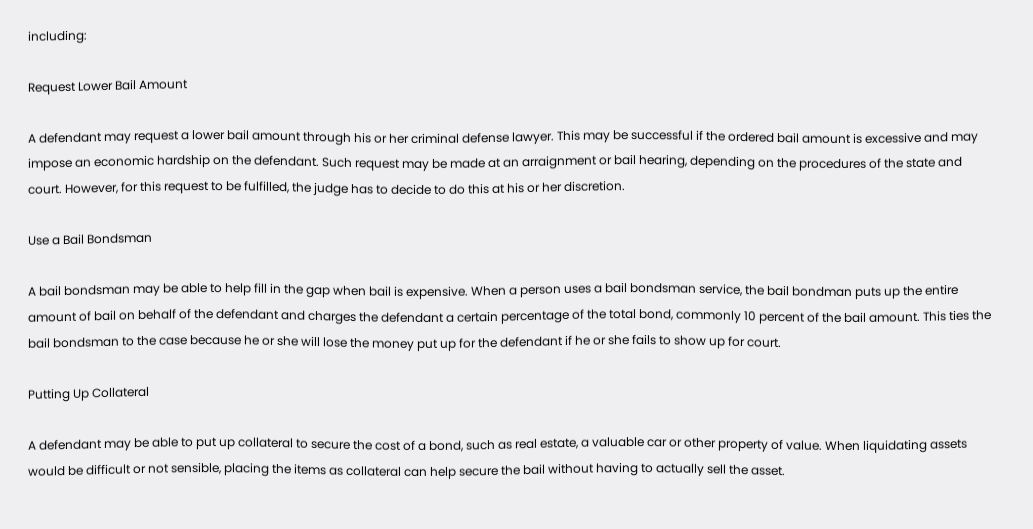including:

Request Lower Bail Amount

A defendant may request a lower bail amount through his or her criminal defense lawyer. This may be successful if the ordered bail amount is excessive and may impose an economic hardship on the defendant. Such request may be made at an arraignment or bail hearing, depending on the procedures of the state and court. However, for this request to be fulfilled, the judge has to decide to do this at his or her discretion.

Use a Bail Bondsman

A bail bondsman may be able to help fill in the gap when bail is expensive. When a person uses a bail bondsman service, the bail bondman puts up the entire amount of bail on behalf of the defendant and charges the defendant a certain percentage of the total bond, commonly 10 percent of the bail amount. This ties the bail bondsman to the case because he or she will lose the money put up for the defendant if he or she fails to show up for court.

Putting Up Collateral

A defendant may be able to put up collateral to secure the cost of a bond, such as real estate, a valuable car or other property of value. When liquidating assets would be difficult or not sensible, placing the items as collateral can help secure the bail without having to actually sell the asset.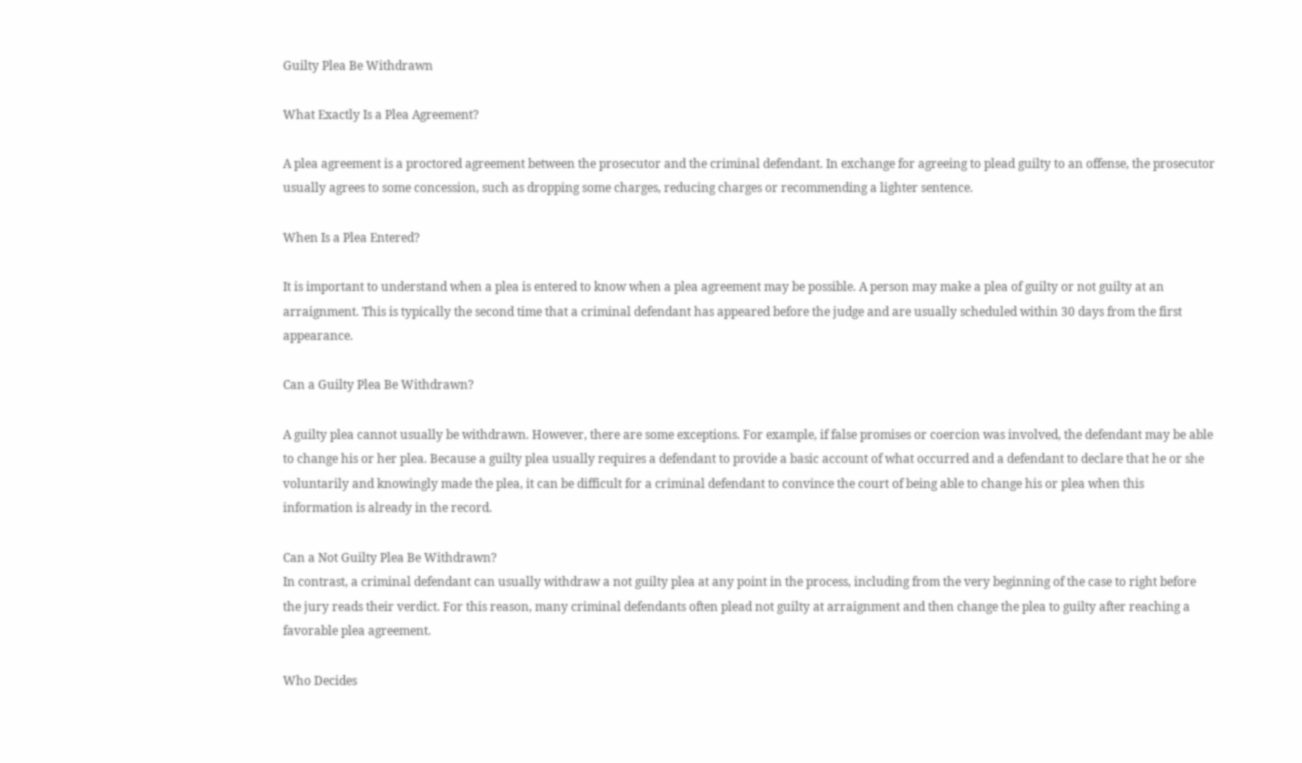Guilty Plea Be Withdrawn

What Exactly Is a Plea Agreement?

A plea agreement is a proctored agreement between the prosecutor and the criminal defendant. In exchange for agreeing to plead guilty to an offense, the prosecutor usually agrees to some concession, such as dropping some charges, reducing charges or recommending a lighter sentence.

When Is a Plea Entered?

It is important to understand when a plea is entered to know when a plea agreement may be possible. A person may make a plea of guilty or not guilty at an arraignment. This is typically the second time that a criminal defendant has appeared before the judge and are usually scheduled within 30 days from the first appearance.

Can a Guilty Plea Be Withdrawn?

A guilty plea cannot usually be withdrawn. However, there are some exceptions. For example, if false promises or coercion was involved, the defendant may be able to change his or her plea. Because a guilty plea usually requires a defendant to provide a basic account of what occurred and a defendant to declare that he or she voluntarily and knowingly made the plea, it can be difficult for a criminal defendant to convince the court of being able to change his or plea when this information is already in the record.

Can a Not Guilty Plea Be Withdrawn?
In contrast, a criminal defendant can usually withdraw a not guilty plea at any point in the process, including from the very beginning of the case to right before the jury reads their verdict. For this reason, many criminal defendants often plead not guilty at arraignment and then change the plea to guilty after reaching a favorable plea agreement.

Who Decides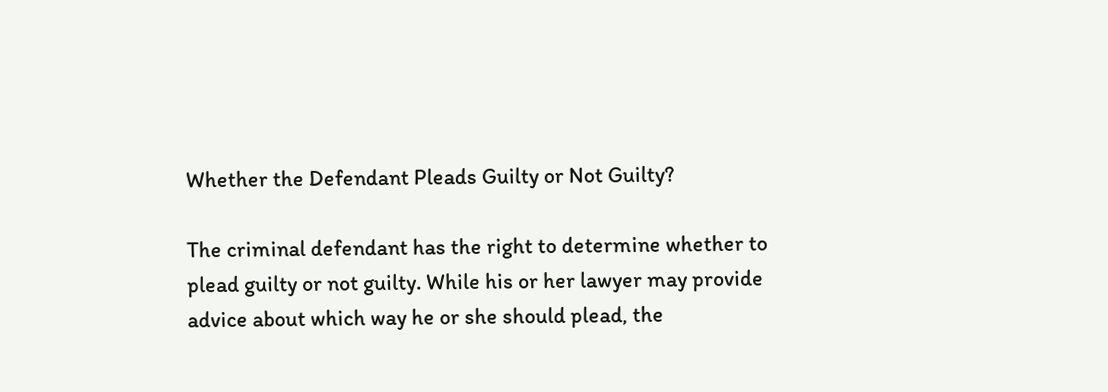Whether the Defendant Pleads Guilty or Not Guilty?

The criminal defendant has the right to determine whether to plead guilty or not guilty. While his or her lawyer may provide advice about which way he or she should plead, the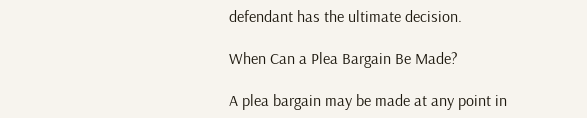defendant has the ultimate decision.

When Can a Plea Bargain Be Made?

A plea bargain may be made at any point in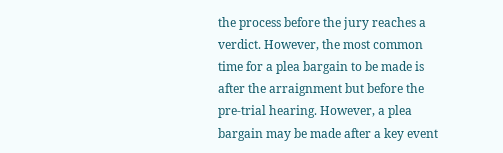the process before the jury reaches a verdict. However, the most common time for a plea bargain to be made is after the arraignment but before the pre-trial hearing. However, a plea bargain may be made after a key event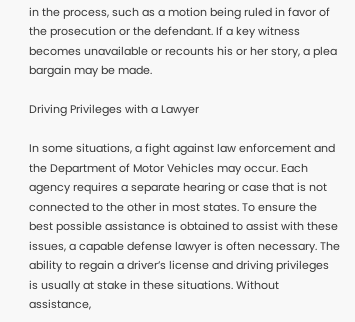in the process, such as a motion being ruled in favor of the prosecution or the defendant. If a key witness becomes unavailable or recounts his or her story, a plea bargain may be made.

Driving Privileges with a Lawyer

In some situations, a fight against law enforcement and the Department of Motor Vehicles may occur. Each agency requires a separate hearing or case that is not connected to the other in most states. To ensure the best possible assistance is obtained to assist with these issues, a capable defense lawyer is often necessary. The ability to regain a driver’s license and driving privileges is usually at stake in these situations. Without assistance,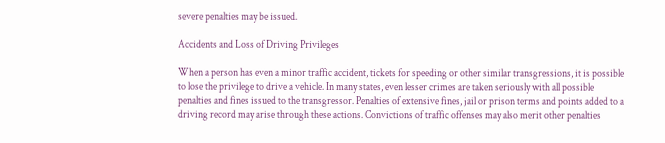severe penalties may be issued.

Accidents and Loss of Driving Privileges

When a person has even a minor traffic accident, tickets for speeding or other similar transgressions, it is possible to lose the privilege to drive a vehicle. In many states, even lesser crimes are taken seriously with all possible penalties and fines issued to the transgressor. Penalties of extensive fines, jail or prison terms and points added to a driving record may arise through these actions. Convictions of traffic offenses may also merit other penalties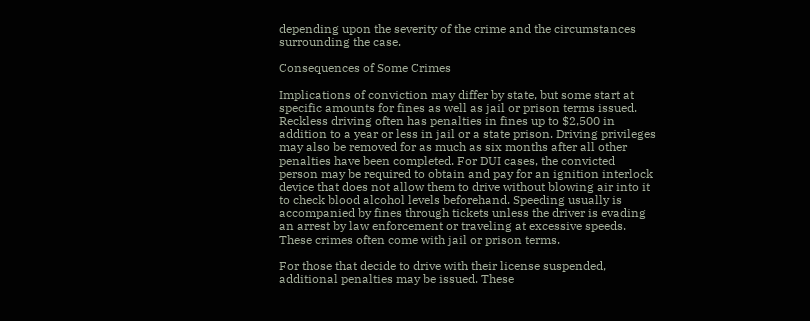depending upon the severity of the crime and the circumstances surrounding the case.

Consequences of Some Crimes

Implications of conviction may differ by state, but some start at specific amounts for fines as well as jail or prison terms issued. Reckless driving often has penalties in fines up to $2,500 in addition to a year or less in jail or a state prison. Driving privileges may also be removed for as much as six months after all other penalties have been completed. For DUI cases, the convicted person may be required to obtain and pay for an ignition interlock device that does not allow them to drive without blowing air into it to check blood alcohol levels beforehand. Speeding usually is accompanied by fines through tickets unless the driver is evading an arrest by law enforcement or traveling at excessive speeds. These crimes often come with jail or prison terms.

For those that decide to drive with their license suspended, additional penalties may be issued. These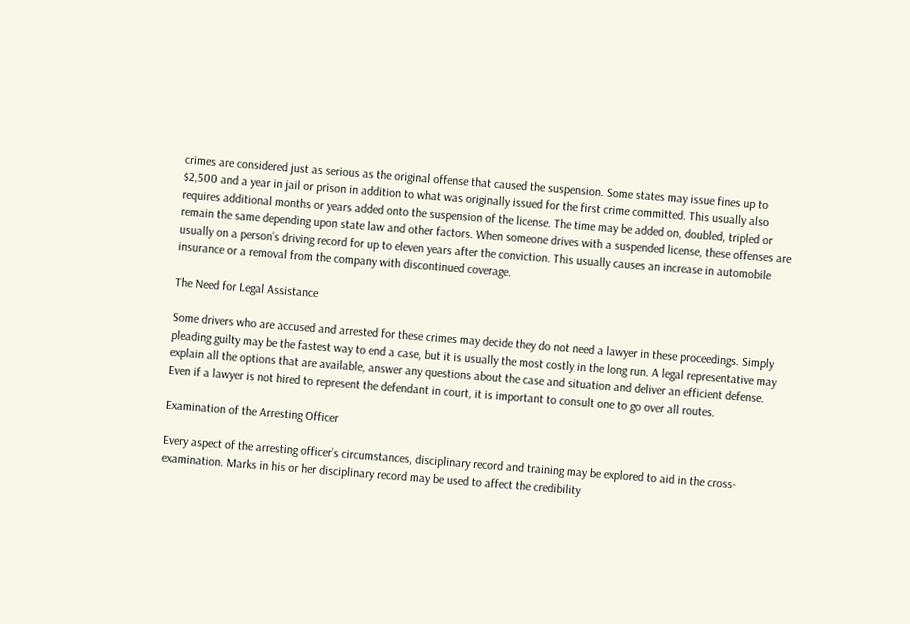crimes are considered just as serious as the original offense that caused the suspension. Some states may issue fines up to $2,500 and a year in jail or prison in addition to what was originally issued for the first crime committed. This usually also requires additional months or years added onto the suspension of the license. The time may be added on, doubled, tripled or remain the same depending upon state law and other factors. When someone drives with a suspended license, these offenses are usually on a person’s driving record for up to eleven years after the conviction. This usually causes an increase in automobile insurance or a removal from the company with discontinued coverage.

The Need for Legal Assistance

Some drivers who are accused and arrested for these crimes may decide they do not need a lawyer in these proceedings. Simply pleading guilty may be the fastest way to end a case, but it is usually the most costly in the long run. A legal representative may explain all the options that are available, answer any questions about the case and situation and deliver an efficient defense. Even if a lawyer is not hired to represent the defendant in court, it is important to consult one to go over all routes.

Examination of the Arresting Officer

Every aspect of the arresting officer’s circumstances, disciplinary record and training may be explored to aid in the cross-examination. Marks in his or her disciplinary record may be used to affect the credibility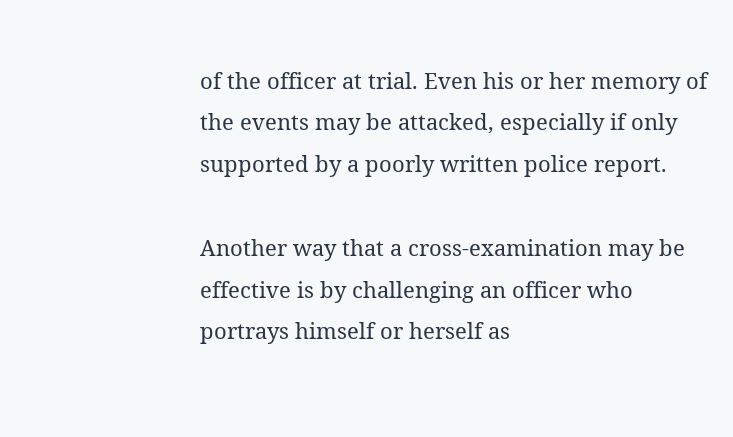of the officer at trial. Even his or her memory of the events may be attacked, especially if only supported by a poorly written police report.

Another way that a cross-examination may be effective is by challenging an officer who portrays himself or herself as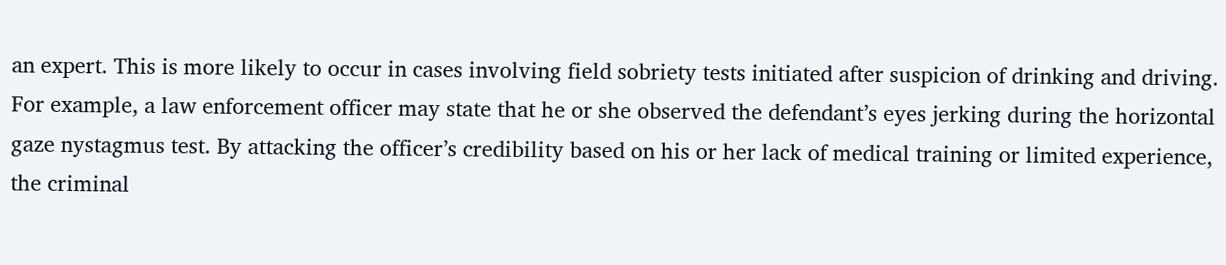an expert. This is more likely to occur in cases involving field sobriety tests initiated after suspicion of drinking and driving. For example, a law enforcement officer may state that he or she observed the defendant’s eyes jerking during the horizontal gaze nystagmus test. By attacking the officer’s credibility based on his or her lack of medical training or limited experience, the criminal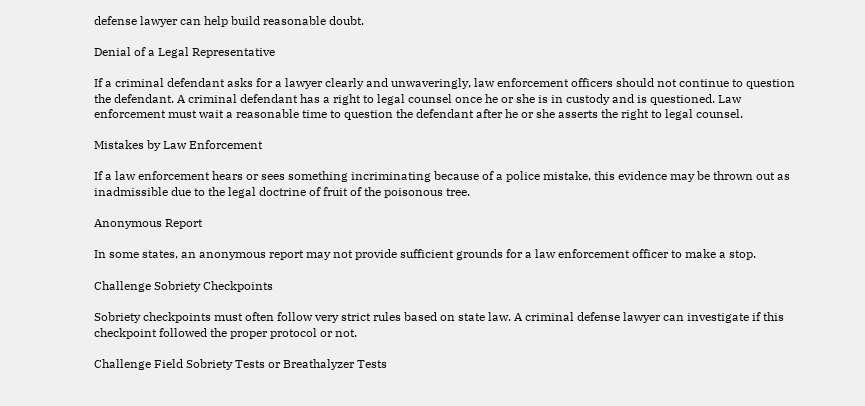defense lawyer can help build reasonable doubt.

Denial of a Legal Representative

If a criminal defendant asks for a lawyer clearly and unwaveringly, law enforcement officers should not continue to question the defendant. A criminal defendant has a right to legal counsel once he or she is in custody and is questioned. Law enforcement must wait a reasonable time to question the defendant after he or she asserts the right to legal counsel.

Mistakes by Law Enforcement

If a law enforcement hears or sees something incriminating because of a police mistake, this evidence may be thrown out as inadmissible due to the legal doctrine of fruit of the poisonous tree.

Anonymous Report

In some states, an anonymous report may not provide sufficient grounds for a law enforcement officer to make a stop.

Challenge Sobriety Checkpoints

Sobriety checkpoints must often follow very strict rules based on state law. A criminal defense lawyer can investigate if this checkpoint followed the proper protocol or not.

Challenge Field Sobriety Tests or Breathalyzer Tests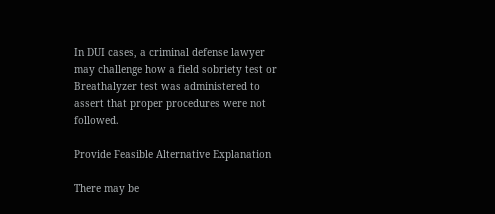In DUI cases, a criminal defense lawyer may challenge how a field sobriety test or Breathalyzer test was administered to assert that proper procedures were not followed.

Provide Feasible Alternative Explanation

There may be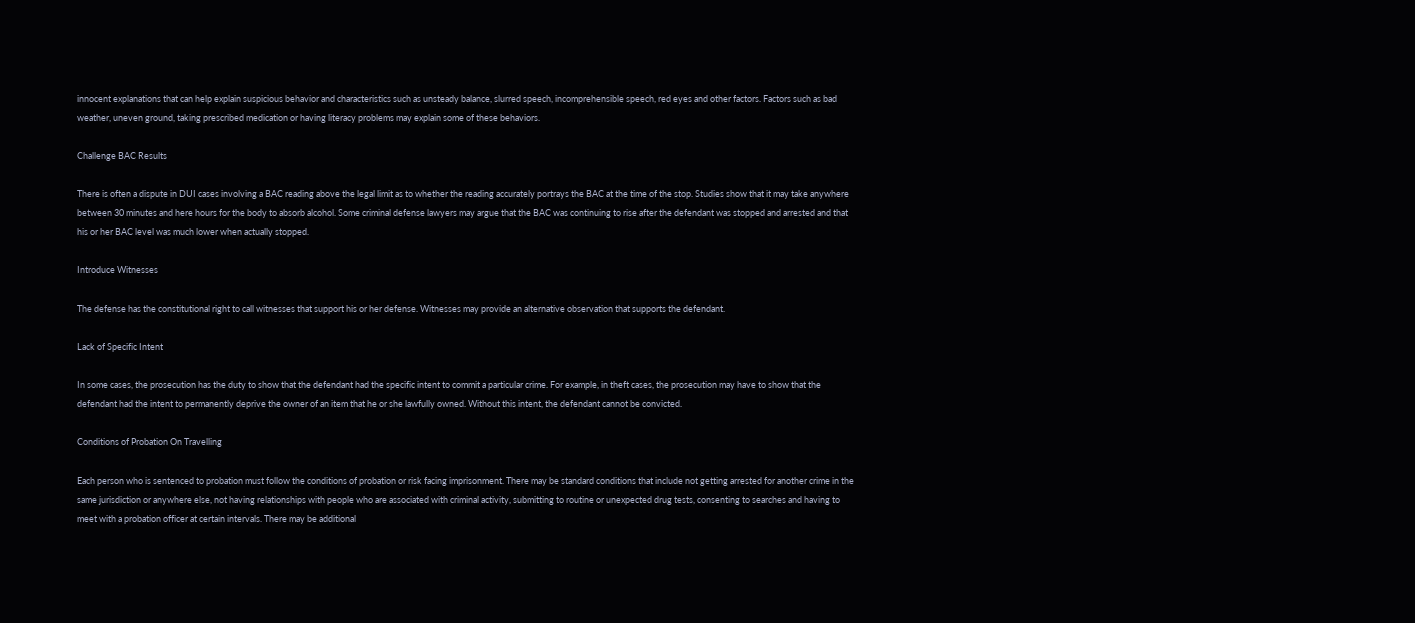innocent explanations that can help explain suspicious behavior and characteristics such as unsteady balance, slurred speech, incomprehensible speech, red eyes and other factors. Factors such as bad weather, uneven ground, taking prescribed medication or having literacy problems may explain some of these behaviors.

Challenge BAC Results

There is often a dispute in DUI cases involving a BAC reading above the legal limit as to whether the reading accurately portrays the BAC at the time of the stop. Studies show that it may take anywhere between 30 minutes and here hours for the body to absorb alcohol. Some criminal defense lawyers may argue that the BAC was continuing to rise after the defendant was stopped and arrested and that his or her BAC level was much lower when actually stopped.

Introduce Witnesses

The defense has the constitutional right to call witnesses that support his or her defense. Witnesses may provide an alternative observation that supports the defendant.

Lack of Specific Intent

In some cases, the prosecution has the duty to show that the defendant had the specific intent to commit a particular crime. For example, in theft cases, the prosecution may have to show that the defendant had the intent to permanently deprive the owner of an item that he or she lawfully owned. Without this intent, the defendant cannot be convicted.

Conditions of Probation On Travelling

Each person who is sentenced to probation must follow the conditions of probation or risk facing imprisonment. There may be standard conditions that include not getting arrested for another crime in the same jurisdiction or anywhere else, not having relationships with people who are associated with criminal activity, submitting to routine or unexpected drug tests, consenting to searches and having to meet with a probation officer at certain intervals. There may be additional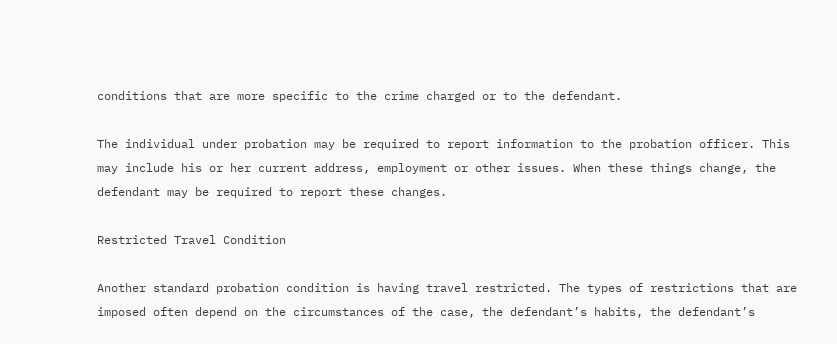conditions that are more specific to the crime charged or to the defendant.

The individual under probation may be required to report information to the probation officer. This may include his or her current address, employment or other issues. When these things change, the defendant may be required to report these changes.

Restricted Travel Condition

Another standard probation condition is having travel restricted. The types of restrictions that are imposed often depend on the circumstances of the case, the defendant’s habits, the defendant’s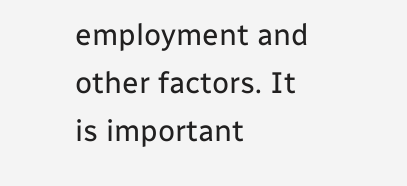employment and other factors. It is important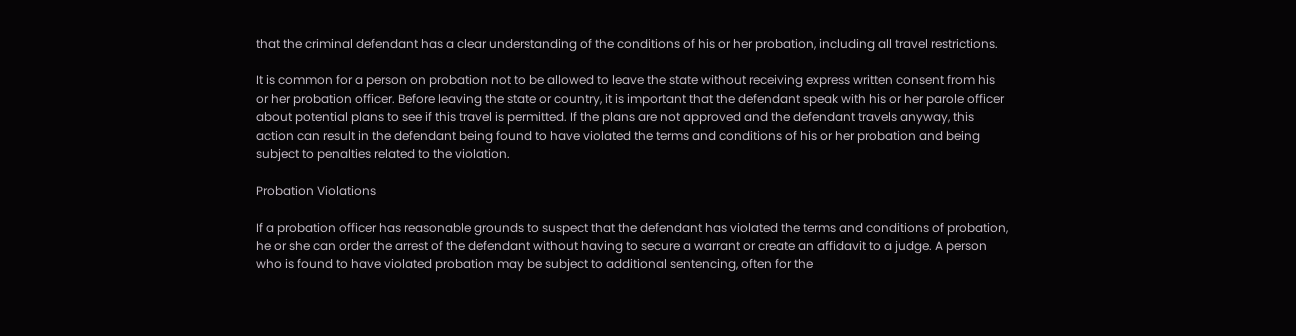that the criminal defendant has a clear understanding of the conditions of his or her probation, including all travel restrictions.

It is common for a person on probation not to be allowed to leave the state without receiving express written consent from his or her probation officer. Before leaving the state or country, it is important that the defendant speak with his or her parole officer about potential plans to see if this travel is permitted. If the plans are not approved and the defendant travels anyway, this action can result in the defendant being found to have violated the terms and conditions of his or her probation and being subject to penalties related to the violation.

Probation Violations

If a probation officer has reasonable grounds to suspect that the defendant has violated the terms and conditions of probation, he or she can order the arrest of the defendant without having to secure a warrant or create an affidavit to a judge. A person who is found to have violated probation may be subject to additional sentencing, often for the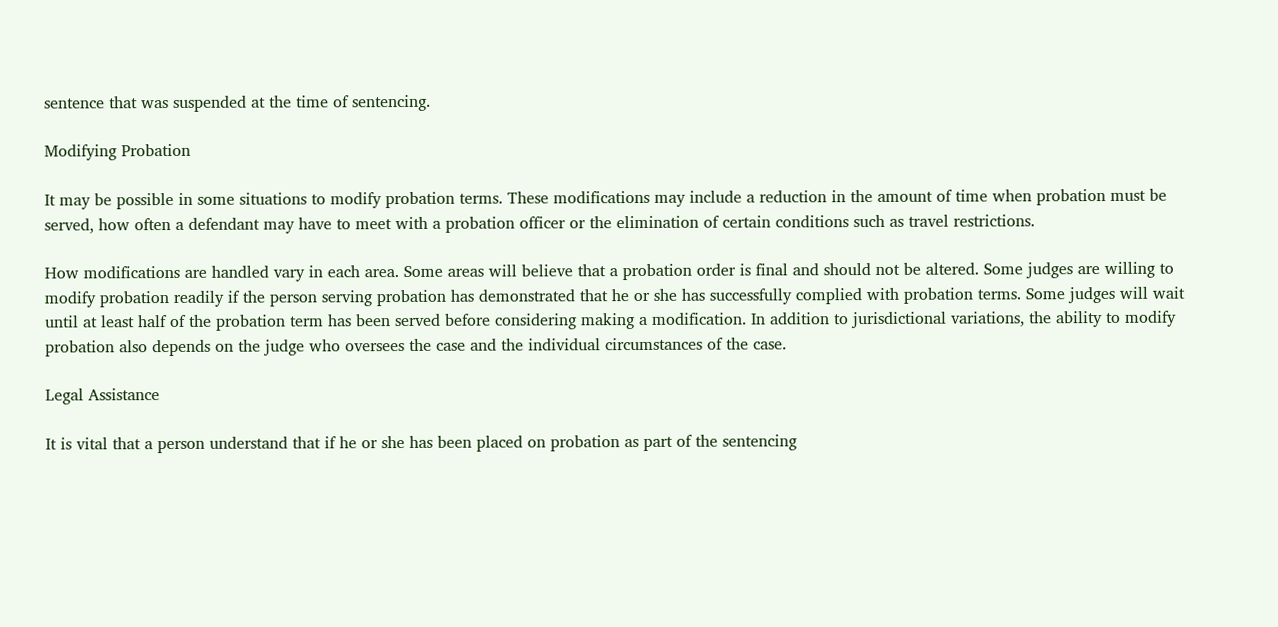sentence that was suspended at the time of sentencing.

Modifying Probation

It may be possible in some situations to modify probation terms. These modifications may include a reduction in the amount of time when probation must be served, how often a defendant may have to meet with a probation officer or the elimination of certain conditions such as travel restrictions.

How modifications are handled vary in each area. Some areas will believe that a probation order is final and should not be altered. Some judges are willing to modify probation readily if the person serving probation has demonstrated that he or she has successfully complied with probation terms. Some judges will wait until at least half of the probation term has been served before considering making a modification. In addition to jurisdictional variations, the ability to modify probation also depends on the judge who oversees the case and the individual circumstances of the case.

Legal Assistance

It is vital that a person understand that if he or she has been placed on probation as part of the sentencing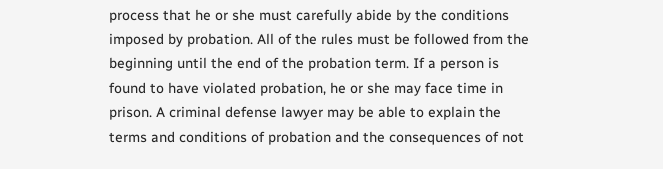process that he or she must carefully abide by the conditions imposed by probation. All of the rules must be followed from the beginning until the end of the probation term. If a person is found to have violated probation, he or she may face time in prison. A criminal defense lawyer may be able to explain the terms and conditions of probation and the consequences of not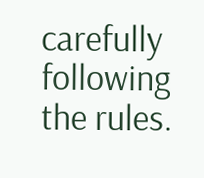carefully following the rules.